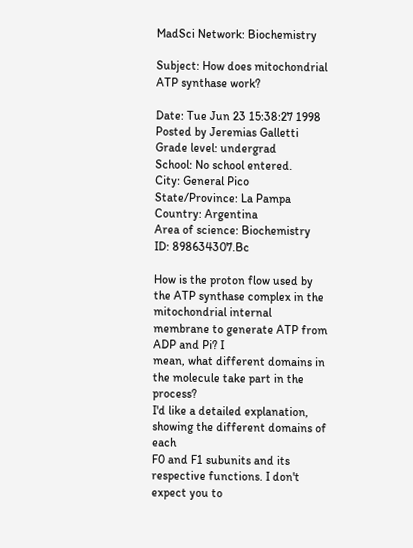MadSci Network: Biochemistry

Subject: How does mitochondrial ATP synthase work?

Date: Tue Jun 23 15:38:27 1998
Posted by Jeremias Galletti
Grade level: undergrad
School: No school entered.
City: General Pico State/Province: La Pampa
Country: Argentina
Area of science: Biochemistry
ID: 898634307.Bc

How is the proton flow used by the ATP synthase complex in the
mitochondrial internal membrane to generate ATP from ADP and Pi? I
mean, what different domains in the molecule take part in the process?
I'd like a detailed explanation, showing the different domains of each
F0 and F1 subunits and its respective functions. I don't expect you to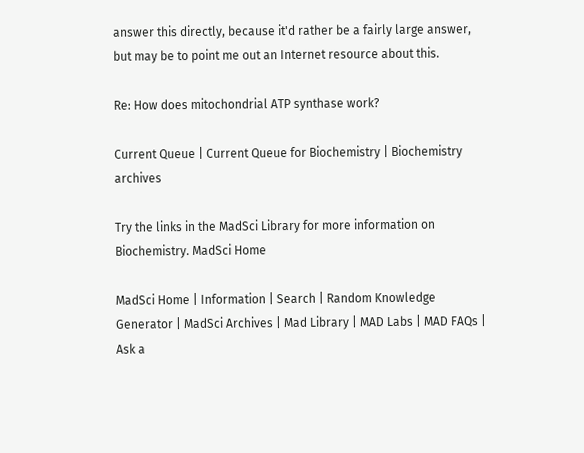answer this directly, because it'd rather be a fairly large answer,
but may be to point me out an Internet resource about this.

Re: How does mitochondrial ATP synthase work?

Current Queue | Current Queue for Biochemistry | Biochemistry archives

Try the links in the MadSci Library for more information on Biochemistry. MadSci Home

MadSci Home | Information | Search | Random Knowledge Generator | MadSci Archives | Mad Library | MAD Labs | MAD FAQs | Ask a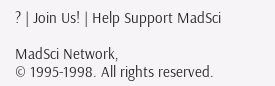? | Join Us! | Help Support MadSci

MadSci Network,
© 1995-1998. All rights reserved.